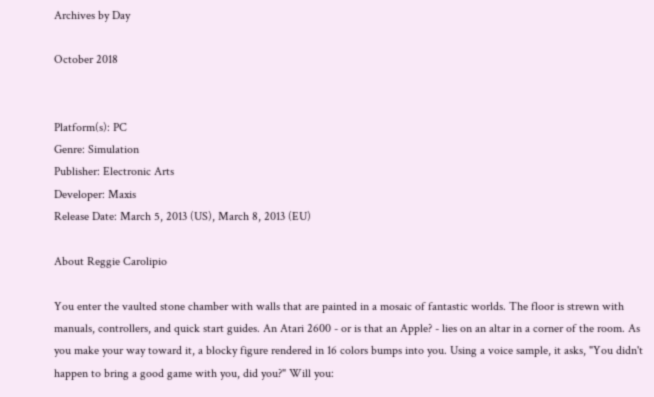Archives by Day

October 2018


Platform(s): PC
Genre: Simulation
Publisher: Electronic Arts
Developer: Maxis
Release Date: March 5, 2013 (US), March 8, 2013 (EU)

About Reggie Carolipio

You enter the vaulted stone chamber with walls that are painted in a mosaic of fantastic worlds. The floor is strewn with manuals, controllers, and quick start guides. An Atari 2600 - or is that an Apple? - lies on an altar in a corner of the room. As you make your way toward it, a blocky figure rendered in 16 colors bumps into you. Using a voice sample, it asks, "You didn't happen to bring a good game with you, did you?" Will you: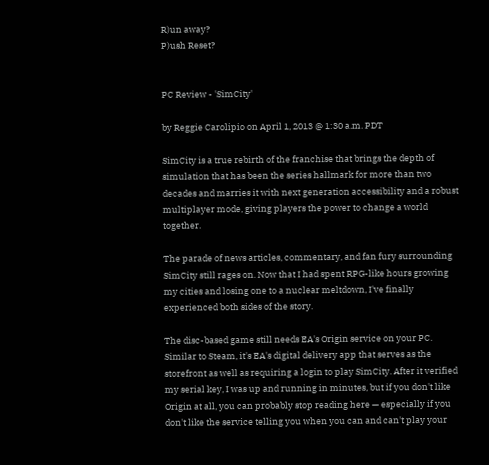R)un away?
P)ush Reset?


PC Review - 'SimCity'

by Reggie Carolipio on April 1, 2013 @ 1:30 a.m. PDT

SimCity is a true rebirth of the franchise that brings the depth of simulation that has been the series hallmark for more than two decades and marries it with next generation accessibility and a robust multiplayer mode, giving players the power to change a world together.

The parade of news articles, commentary, and fan fury surrounding SimCity still rages on. Now that I had spent RPG-like hours growing my cities and losing one to a nuclear meltdown, I've finally experienced both sides of the story.

The disc-based game still needs EA's Origin service on your PC. Similar to Steam, it's EA's digital delivery app that serves as the storefront as well as requiring a login to play SimCity. After it verified my serial key, I was up and running in minutes, but if you don't like Origin at all, you can probably stop reading here — especially if you don't like the service telling you when you can and can't play your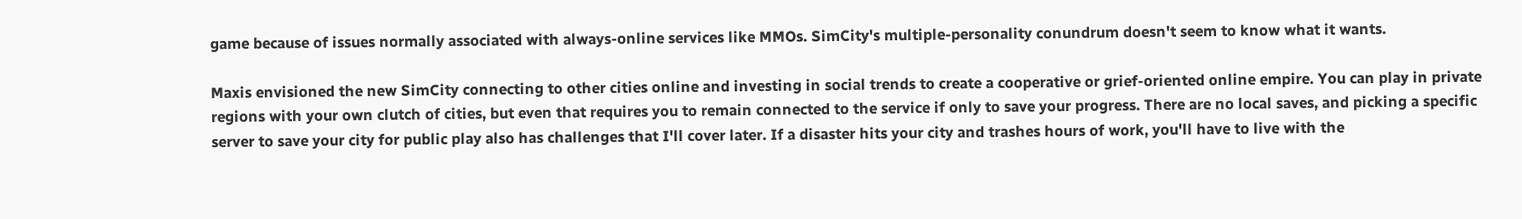game because of issues normally associated with always-online services like MMOs. SimCity's multiple-personality conundrum doesn't seem to know what it wants.

Maxis envisioned the new SimCity connecting to other cities online and investing in social trends to create a cooperative or grief-oriented online empire. You can play in private regions with your own clutch of cities, but even that requires you to remain connected to the service if only to save your progress. There are no local saves, and picking a specific server to save your city for public play also has challenges that I'll cover later. If a disaster hits your city and trashes hours of work, you'll have to live with the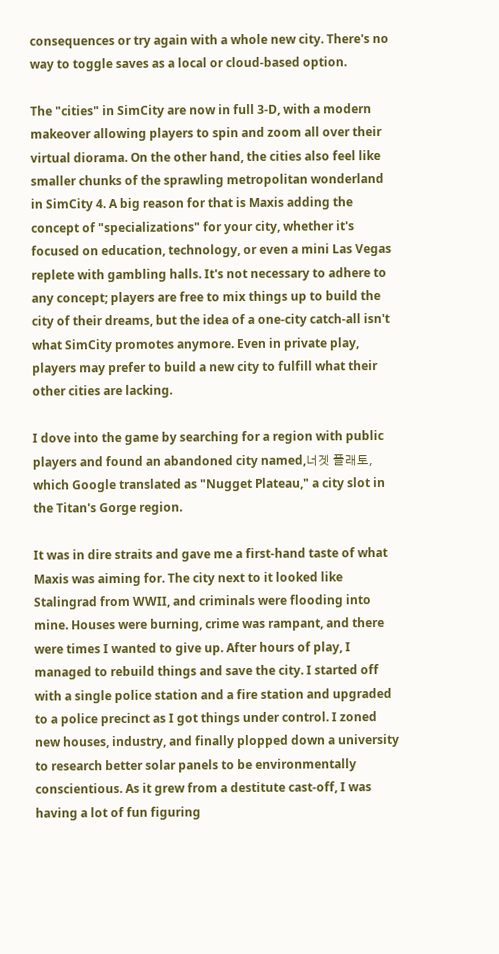consequences or try again with a whole new city. There's no way to toggle saves as a local or cloud-based option.

The "cities" in SimCity are now in full 3-D, with a modern makeover allowing players to spin and zoom all over their virtual diorama. On the other hand, the cities also feel like smaller chunks of the sprawling metropolitan wonderland in SimCity 4. A big reason for that is Maxis adding the concept of "specializations" for your city, whether it's focused on education, technology, or even a mini Las Vegas replete with gambling halls. It's not necessary to adhere to any concept; players are free to mix things up to build the city of their dreams, but the idea of a one-city catch-all isn't what SimCity promotes anymore. Even in private play, players may prefer to build a new city to fulfill what their other cities are lacking.

I dove into the game by searching for a region with public players and found an abandoned city named,너겟 플래토, which Google translated as "Nugget Plateau," a city slot in the Titan's Gorge region.

It was in dire straits and gave me a first-hand taste of what Maxis was aiming for. The city next to it looked like Stalingrad from WWII, and criminals were flooding into mine. Houses were burning, crime was rampant, and there were times I wanted to give up. After hours of play, I managed to rebuild things and save the city. I started off with a single police station and a fire station and upgraded to a police precinct as I got things under control. I zoned new houses, industry, and finally plopped down a university to research better solar panels to be environmentally conscientious. As it grew from a destitute cast-off, I was having a lot of fun figuring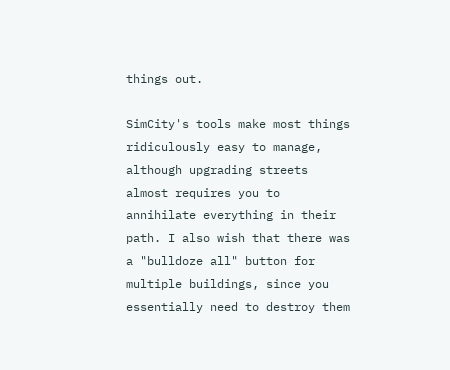things out.

SimCity's tools make most things ridiculously easy to manage, although upgrading streets almost requires you to annihilate everything in their path. I also wish that there was a "bulldoze all" button for multiple buildings, since you essentially need to destroy them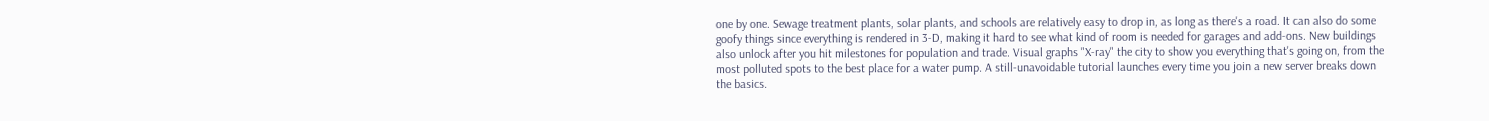one by one. Sewage treatment plants, solar plants, and schools are relatively easy to drop in, as long as there's a road. It can also do some goofy things since everything is rendered in 3-D, making it hard to see what kind of room is needed for garages and add-ons. New buildings also unlock after you hit milestones for population and trade. Visual graphs "X-ray" the city to show you everything that's going on, from the most polluted spots to the best place for a water pump. A still-unavoidable tutorial launches every time you join a new server breaks down the basics.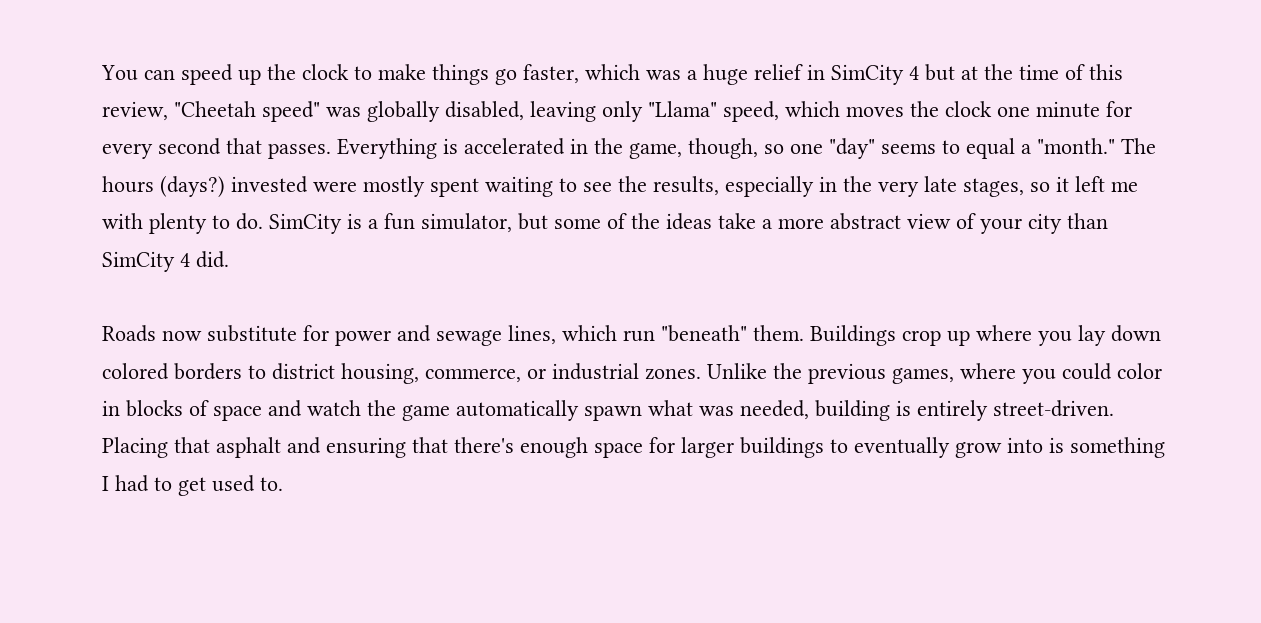You can speed up the clock to make things go faster, which was a huge relief in SimCity 4 but at the time of this review, "Cheetah speed" was globally disabled, leaving only "Llama" speed, which moves the clock one minute for every second that passes. Everything is accelerated in the game, though, so one "day" seems to equal a "month." The hours (days?) invested were mostly spent waiting to see the results, especially in the very late stages, so it left me with plenty to do. SimCity is a fun simulator, but some of the ideas take a more abstract view of your city than SimCity 4 did.

Roads now substitute for power and sewage lines, which run "beneath" them. Buildings crop up where you lay down colored borders to district housing, commerce, or industrial zones. Unlike the previous games, where you could color in blocks of space and watch the game automatically spawn what was needed, building is entirely street-driven. Placing that asphalt and ensuring that there's enough space for larger buildings to eventually grow into is something I had to get used to.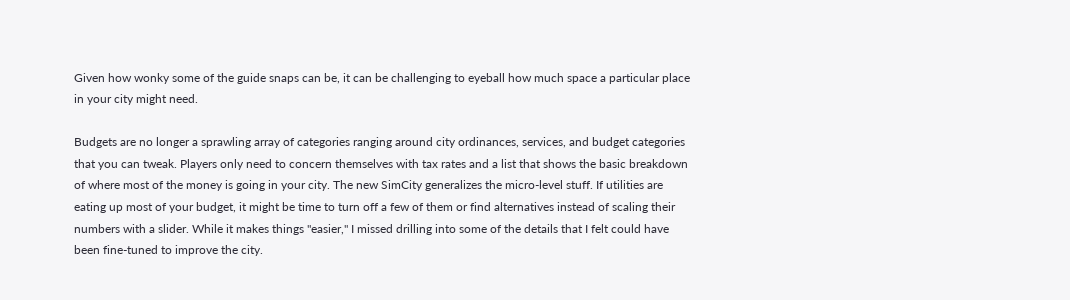Given how wonky some of the guide snaps can be, it can be challenging to eyeball how much space a particular place in your city might need.

Budgets are no longer a sprawling array of categories ranging around city ordinances, services, and budget categories that you can tweak. Players only need to concern themselves with tax rates and a list that shows the basic breakdown of where most of the money is going in your city. The new SimCity generalizes the micro-level stuff. If utilities are eating up most of your budget, it might be time to turn off a few of them or find alternatives instead of scaling their numbers with a slider. While it makes things "easier," I missed drilling into some of the details that I felt could have been fine-tuned to improve the city.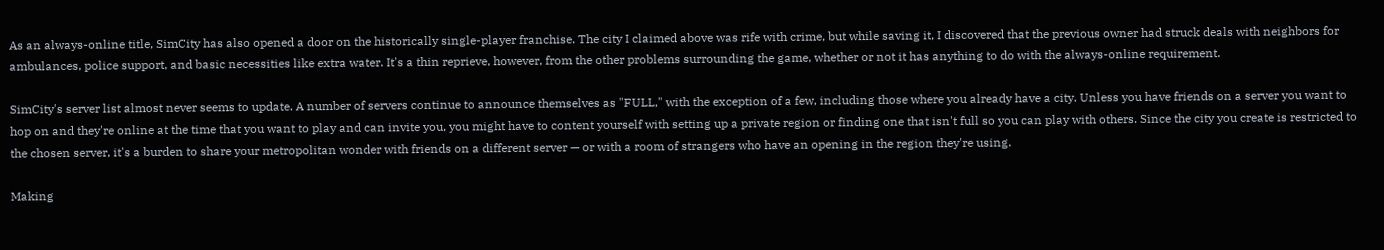As an always-online title, SimCity has also opened a door on the historically single-player franchise. The city I claimed above was rife with crime, but while saving it, I discovered that the previous owner had struck deals with neighbors for ambulances, police support, and basic necessities like extra water. It's a thin reprieve, however, from the other problems surrounding the game, whether or not it has anything to do with the always-online requirement.

SimCity's server list almost never seems to update. A number of servers continue to announce themselves as "FULL," with the exception of a few, including those where you already have a city. Unless you have friends on a server you want to hop on and they're online at the time that you want to play and can invite you, you might have to content yourself with setting up a private region or finding one that isn't full so you can play with others. Since the city you create is restricted to the chosen server, it's a burden to share your metropolitan wonder with friends on a different server — or with a room of strangers who have an opening in the region they're using.

Making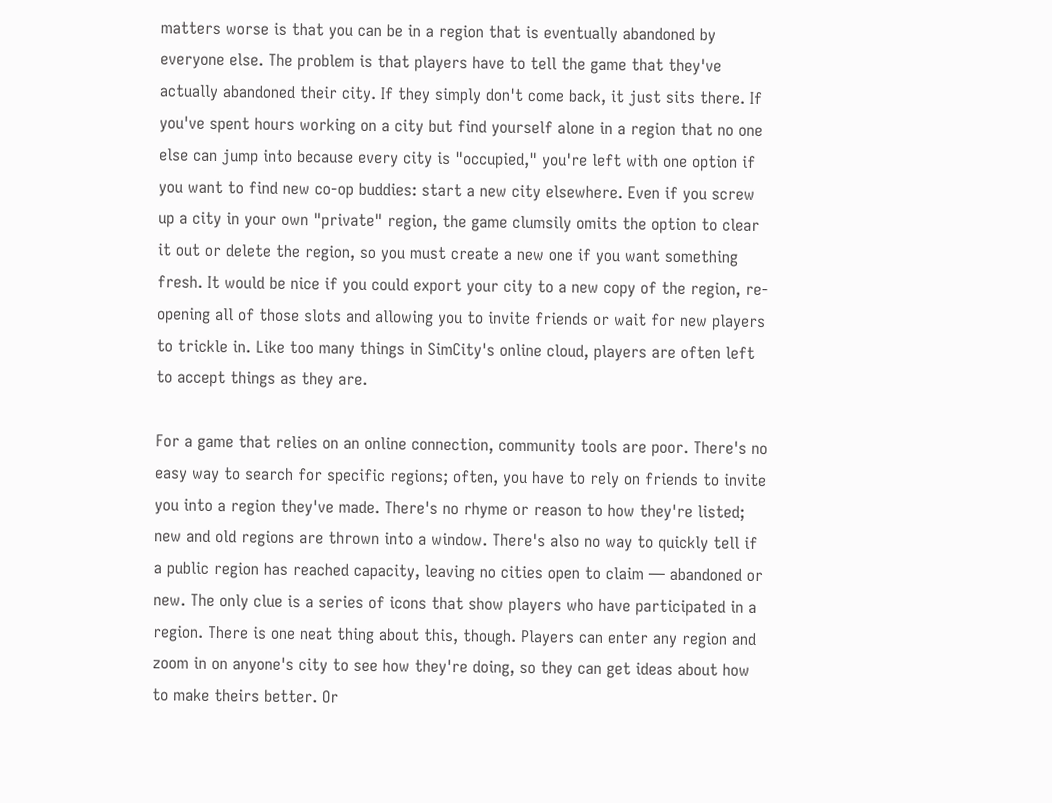matters worse is that you can be in a region that is eventually abandoned by everyone else. The problem is that players have to tell the game that they've actually abandoned their city. If they simply don't come back, it just sits there. If you've spent hours working on a city but find yourself alone in a region that no one else can jump into because every city is "occupied," you're left with one option if you want to find new co-op buddies: start a new city elsewhere. Even if you screw up a city in your own "private" region, the game clumsily omits the option to clear it out or delete the region, so you must create a new one if you want something fresh. It would be nice if you could export your city to a new copy of the region, re-opening all of those slots and allowing you to invite friends or wait for new players to trickle in. Like too many things in SimCity's online cloud, players are often left to accept things as they are.

For a game that relies on an online connection, community tools are poor. There's no easy way to search for specific regions; often, you have to rely on friends to invite you into a region they've made. There's no rhyme or reason to how they're listed; new and old regions are thrown into a window. There's also no way to quickly tell if a public region has reached capacity, leaving no cities open to claim — abandoned or new. The only clue is a series of icons that show players who have participated in a region. There is one neat thing about this, though. Players can enter any region and zoom in on anyone's city to see how they're doing, so they can get ideas about how to make theirs better. Or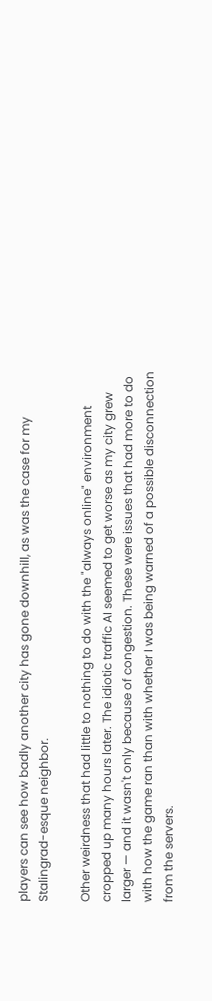players can see how badly another city has gone downhill, as was the case for my Stalingrad-esque neighbor.

Other weirdness that had little to nothing to do with the "always online" environment cropped up many hours later. The idiotic traffic AI seemed to get worse as my city grew larger — and it wasn't only because of congestion. These were issues that had more to do with how the game ran than with whether I was being warned of a possible disconnection from the servers.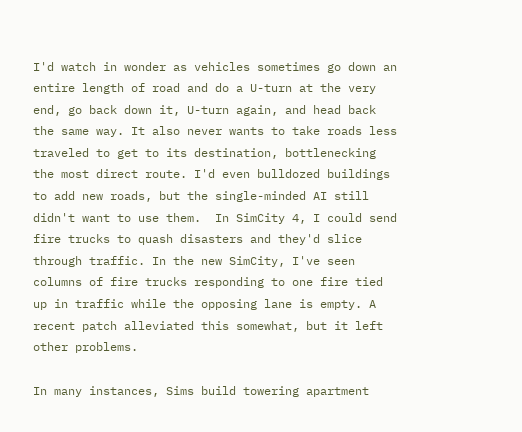I'd watch in wonder as vehicles sometimes go down an entire length of road and do a U-turn at the very end, go back down it, U-turn again, and head back the same way. It also never wants to take roads less traveled to get to its destination, bottlenecking the most direct route. I'd even bulldozed buildings to add new roads, but the single-minded AI still didn't want to use them.  In SimCity 4, I could send fire trucks to quash disasters and they'd slice through traffic. In the new SimCity, I've seen columns of fire trucks responding to one fire tied up in traffic while the opposing lane is empty. A recent patch alleviated this somewhat, but it left other problems.

In many instances, Sims build towering apartment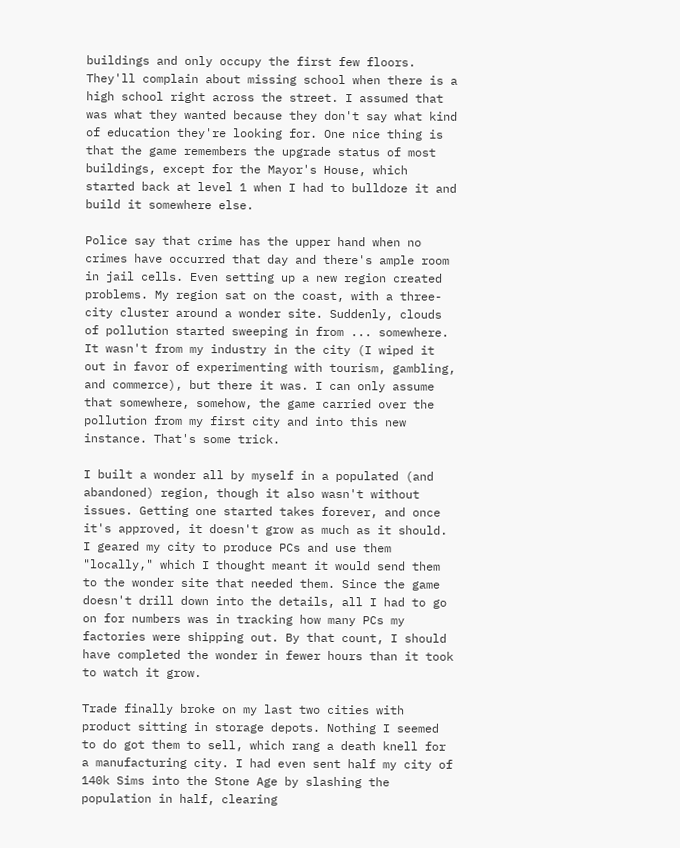buildings and only occupy the first few floors. They'll complain about missing school when there is a high school right across the street. I assumed that was what they wanted because they don't say what kind of education they're looking for. One nice thing is that the game remembers the upgrade status of most buildings, except for the Mayor's House, which started back at level 1 when I had to bulldoze it and build it somewhere else.

Police say that crime has the upper hand when no crimes have occurred that day and there's ample room in jail cells. Even setting up a new region created problems. My region sat on the coast, with a three-city cluster around a wonder site. Suddenly, clouds of pollution started sweeping in from ... somewhere. It wasn't from my industry in the city (I wiped it out in favor of experimenting with tourism, gambling, and commerce), but there it was. I can only assume that somewhere, somehow, the game carried over the pollution from my first city and into this new instance. That's some trick.

I built a wonder all by myself in a populated (and abandoned) region, though it also wasn't without issues. Getting one started takes forever, and once it's approved, it doesn't grow as much as it should. I geared my city to produce PCs and use them "locally," which I thought meant it would send them to the wonder site that needed them. Since the game doesn't drill down into the details, all I had to go on for numbers was in tracking how many PCs my factories were shipping out. By that count, I should have completed the wonder in fewer hours than it took to watch it grow.

Trade finally broke on my last two cities with product sitting in storage depots. Nothing I seemed to do got them to sell, which rang a death knell for a manufacturing city. I had even sent half my city of 140k Sims into the Stone Age by slashing the population in half, clearing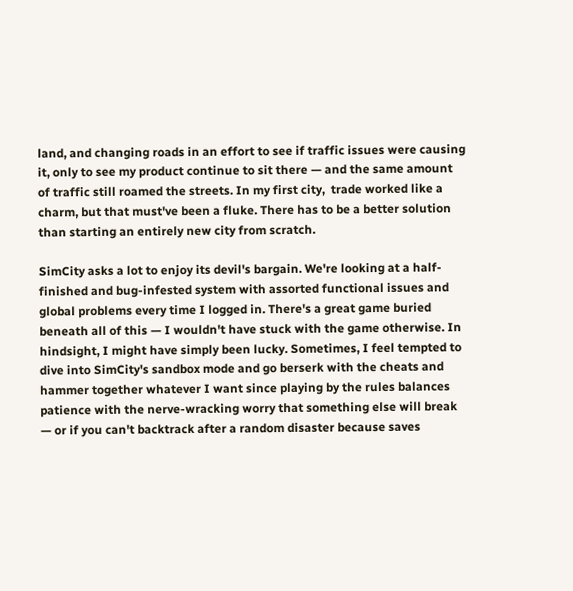land, and changing roads in an effort to see if traffic issues were causing it, only to see my product continue to sit there — and the same amount of traffic still roamed the streets. In my first city,  trade worked like a charm, but that must've been a fluke. There has to be a better solution than starting an entirely new city from scratch.

SimCity asks a lot to enjoy its devil's bargain. We're looking at a half-finished and bug-infested system with assorted functional issues and global problems every time I logged in. There's a great game buried beneath all of this — I wouldn't have stuck with the game otherwise. In hindsight, I might have simply been lucky. Sometimes, I feel tempted to dive into SimCity's sandbox mode and go berserk with the cheats and hammer together whatever I want since playing by the rules balances patience with the nerve-wracking worry that something else will break — or if you can't backtrack after a random disaster because saves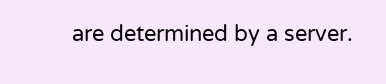are determined by a server.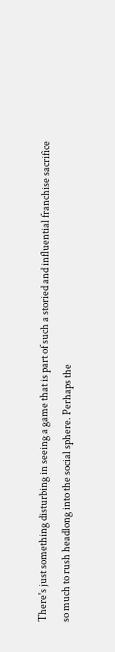There's just something disturbing in seeing a game that is part of such a storied and influential franchise sacrifice so much to rush headlong into the social sphere. Perhaps the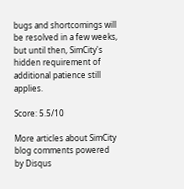bugs and shortcomings will be resolved in a few weeks, but until then, SimCity's hidden requirement of additional patience still applies.

Score: 5.5/10

More articles about SimCity
blog comments powered by Disqus